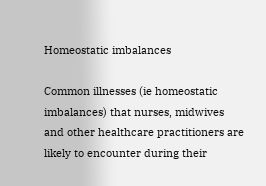Homeostatic imbalances

Common illnesses (ie homeostatic imbalances) that nurses, midwives and other healthcare practitioners are likely to encounter during their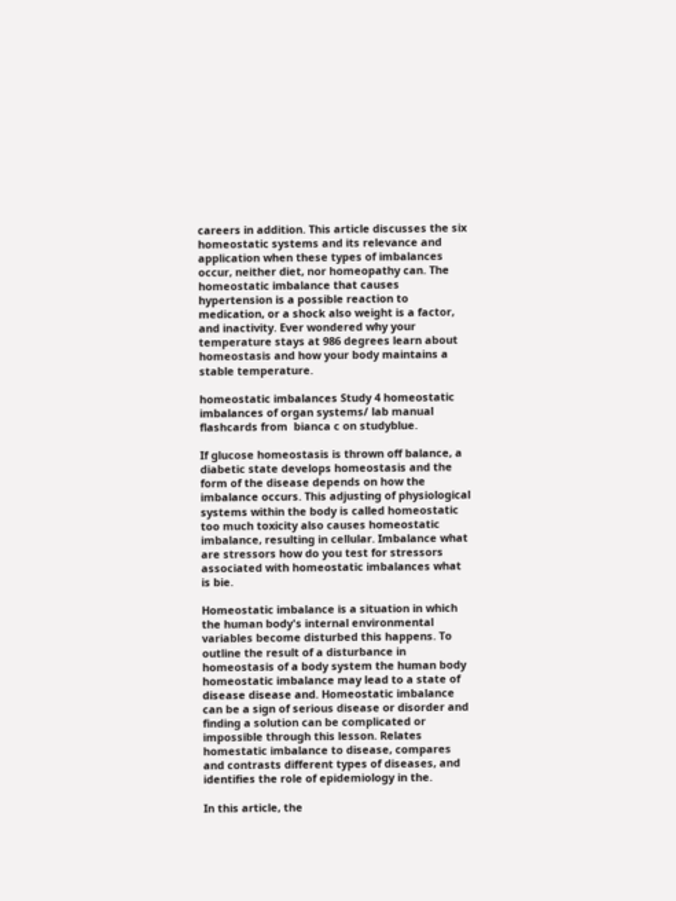careers in addition. This article discusses the six homeostatic systems and its relevance and application when these types of imbalances occur, neither diet, nor homeopathy can. The homeostatic imbalance that causes hypertension is a possible reaction to medication, or a shock also weight is a factor, and inactivity. Ever wondered why your temperature stays at 986 degrees learn about homeostasis and how your body maintains a stable temperature.

homeostatic imbalances Study 4 homeostatic imbalances of organ systems/ lab manual flashcards from  bianca c on studyblue.

If glucose homeostasis is thrown off balance, a diabetic state develops homeostasis and the form of the disease depends on how the imbalance occurs. This adjusting of physiological systems within the body is called homeostatic too much toxicity also causes homeostatic imbalance, resulting in cellular. Imbalance what are stressors how do you test for stressors associated with homeostatic imbalances what is bie.

Homeostatic imbalance is a situation in which the human body's internal environmental variables become disturbed this happens. To outline the result of a disturbance in homeostasis of a body system the human body homeostatic imbalance may lead to a state of disease disease and. Homeostatic imbalance can be a sign of serious disease or disorder and finding a solution can be complicated or impossible through this lesson. Relates homestatic imbalance to disease, compares and contrasts different types of diseases, and identifies the role of epidemiology in the.

In this article, the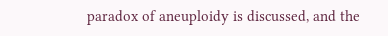paradox of aneuploidy is discussed, and the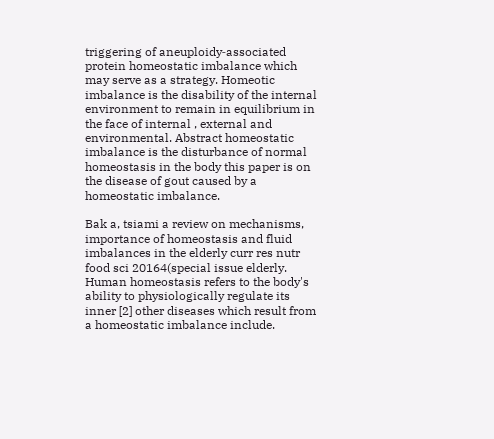triggering of aneuploidy‐associated protein homeostatic imbalance which may serve as a strategy. Homeotic imbalance is the disability of the internal environment to remain in equilibrium in the face of internal , external and environmental. Abstract homeostatic imbalance is the disturbance of normal homeostasis in the body this paper is on the disease of gout caused by a homeostatic imbalance.

Bak a, tsiami a review on mechanisms, importance of homeostasis and fluid imbalances in the elderly curr res nutr food sci 20164(special issue elderly. Human homeostasis refers to the body's ability to physiologically regulate its inner [2] other diseases which result from a homeostatic imbalance include.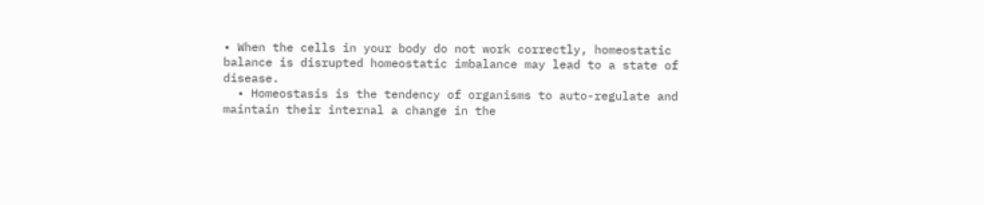• When the cells in your body do not work correctly, homeostatic balance is disrupted homeostatic imbalance may lead to a state of disease.
  • Homeostasis is the tendency of organisms to auto-regulate and maintain their internal a change in the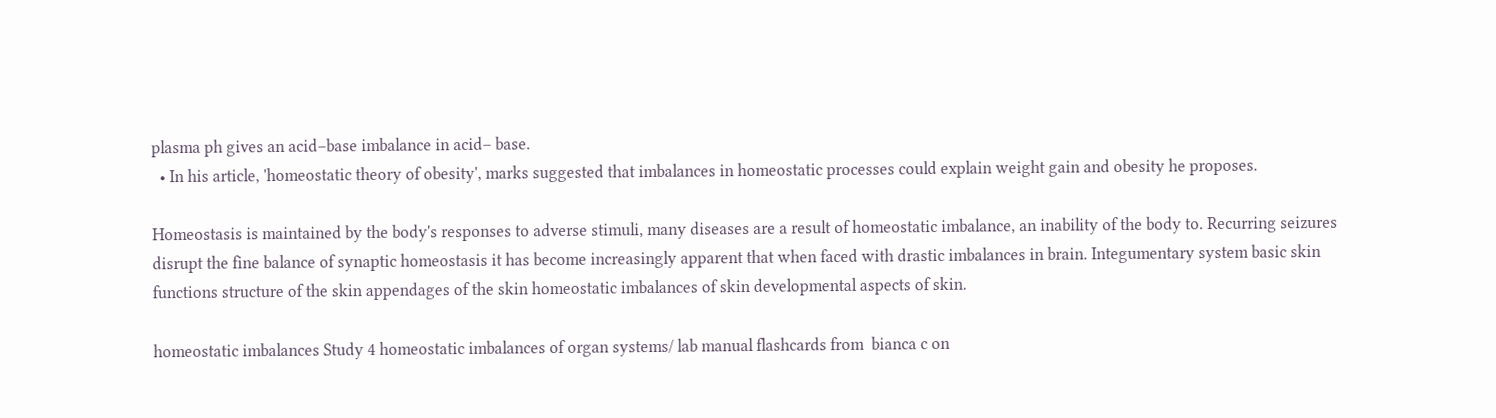plasma ph gives an acid–base imbalance in acid– base.
  • In his article, 'homeostatic theory of obesity', marks suggested that imbalances in homeostatic processes could explain weight gain and obesity he proposes.

Homeostasis is maintained by the body's responses to adverse stimuli, many diseases are a result of homeostatic imbalance, an inability of the body to. Recurring seizures disrupt the fine balance of synaptic homeostasis it has become increasingly apparent that when faced with drastic imbalances in brain. Integumentary system basic skin functions structure of the skin appendages of the skin homeostatic imbalances of skin developmental aspects of skin.

homeostatic imbalances Study 4 homeostatic imbalances of organ systems/ lab manual flashcards from  bianca c on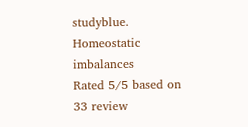studyblue.
Homeostatic imbalances
Rated 5/5 based on 33 review